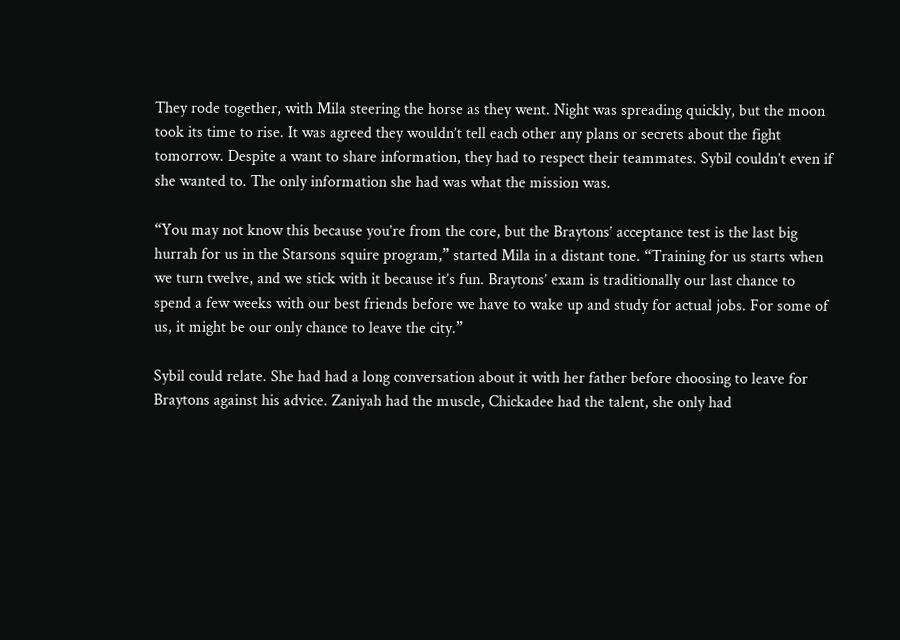They rode together, with Mila steering the horse as they went. Night was spreading quickly, but the moon took its time to rise. It was agreed they wouldn’t tell each other any plans or secrets about the fight tomorrow. Despite a want to share information, they had to respect their teammates. Sybil couldn’t even if she wanted to. The only information she had was what the mission was.

“You may not know this because you’re from the core, but the Braytons’ acceptance test is the last big hurrah for us in the Starsons squire program,” started Mila in a distant tone. “Training for us starts when we turn twelve, and we stick with it because it’s fun. Braytons’ exam is traditionally our last chance to spend a few weeks with our best friends before we have to wake up and study for actual jobs. For some of us, it might be our only chance to leave the city.”

Sybil could relate. She had had a long conversation about it with her father before choosing to leave for Braytons against his advice. Zaniyah had the muscle, Chickadee had the talent, she only had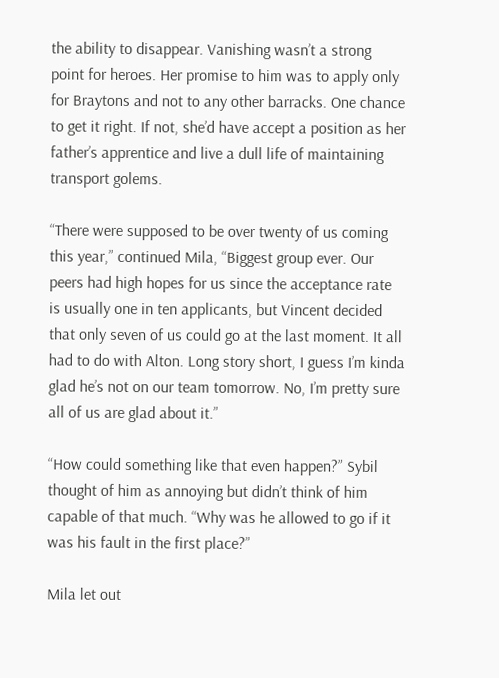the ability to disappear. Vanishing wasn’t a strong point for heroes. Her promise to him was to apply only for Braytons and not to any other barracks. One chance to get it right. If not, she’d have accept a position as her father’s apprentice and live a dull life of maintaining transport golems.

“There were supposed to be over twenty of us coming this year,” continued Mila, “Biggest group ever. Our peers had high hopes for us since the acceptance rate is usually one in ten applicants, but Vincent decided that only seven of us could go at the last moment. It all had to do with Alton. Long story short, I guess I’m kinda glad he’s not on our team tomorrow. No, I’m pretty sure all of us are glad about it.”

“How could something like that even happen?” Sybil thought of him as annoying but didn’t think of him capable of that much. “Why was he allowed to go if it was his fault in the first place?”

Mila let out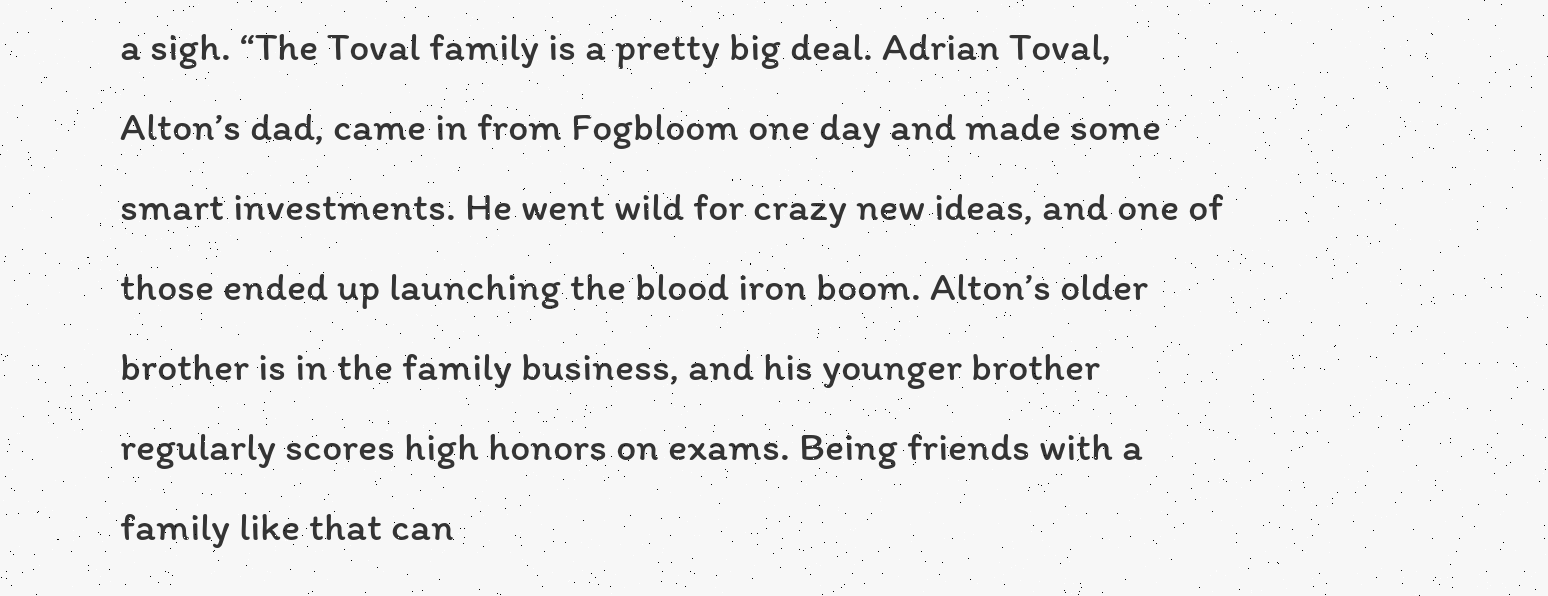a sigh. “The Toval family is a pretty big deal. Adrian Toval, Alton’s dad, came in from Fogbloom one day and made some smart investments. He went wild for crazy new ideas, and one of those ended up launching the blood iron boom. Alton’s older brother is in the family business, and his younger brother regularly scores high honors on exams. Being friends with a family like that can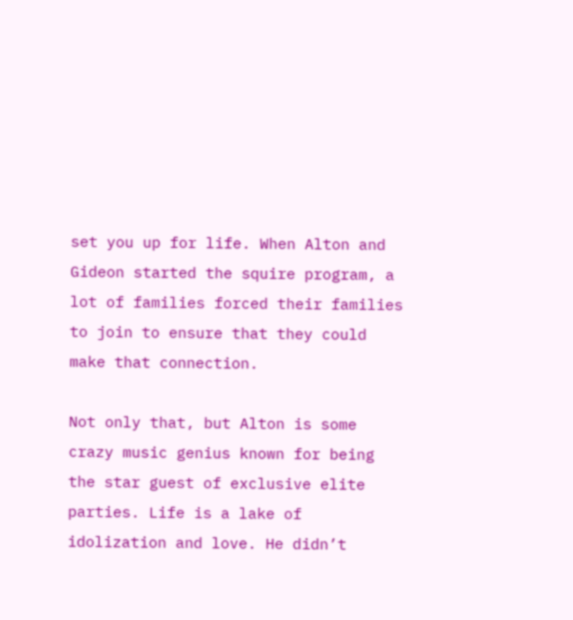set you up for life. When Alton and Gideon started the squire program, a lot of families forced their families to join to ensure that they could make that connection.

Not only that, but Alton is some crazy music genius known for being the star guest of exclusive elite parties. Life is a lake of idolization and love. He didn’t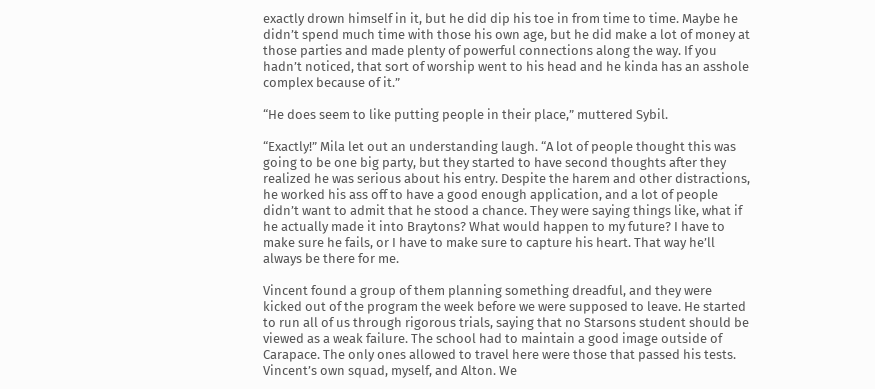exactly drown himself in it, but he did dip his toe in from time to time. Maybe he didn’t spend much time with those his own age, but he did make a lot of money at those parties and made plenty of powerful connections along the way. If you hadn’t noticed, that sort of worship went to his head and he kinda has an asshole complex because of it.”

“He does seem to like putting people in their place,” muttered Sybil.

“Exactly!” Mila let out an understanding laugh. “A lot of people thought this was going to be one big party, but they started to have second thoughts after they realized he was serious about his entry. Despite the harem and other distractions, he worked his ass off to have a good enough application, and a lot of people didn’t want to admit that he stood a chance. They were saying things like, what if he actually made it into Braytons? What would happen to my future? I have to make sure he fails, or I have to make sure to capture his heart. That way he’ll always be there for me.

Vincent found a group of them planning something dreadful, and they were kicked out of the program the week before we were supposed to leave. He started to run all of us through rigorous trials, saying that no Starsons student should be viewed as a weak failure. The school had to maintain a good image outside of Carapace. The only ones allowed to travel here were those that passed his tests. Vincent’s own squad, myself, and Alton. We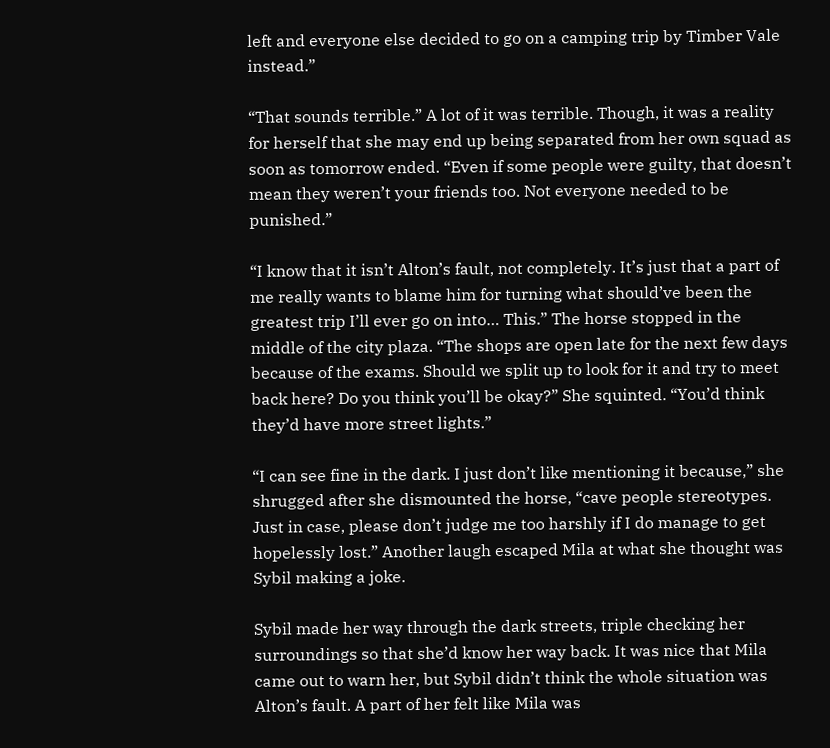left and everyone else decided to go on a camping trip by Timber Vale instead.”

“That sounds terrible.” A lot of it was terrible. Though, it was a reality for herself that she may end up being separated from her own squad as soon as tomorrow ended. “Even if some people were guilty, that doesn’t mean they weren’t your friends too. Not everyone needed to be punished.”

“I know that it isn’t Alton’s fault, not completely. It’s just that a part of me really wants to blame him for turning what should’ve been the greatest trip I’ll ever go on into… This.” The horse stopped in the middle of the city plaza. “The shops are open late for the next few days because of the exams. Should we split up to look for it and try to meet back here? Do you think you’ll be okay?” She squinted. “You’d think they’d have more street lights.”

“I can see fine in the dark. I just don’t like mentioning it because,” she shrugged after she dismounted the horse, “cave people stereotypes. Just in case, please don’t judge me too harshly if I do manage to get hopelessly lost.” Another laugh escaped Mila at what she thought was Sybil making a joke.

Sybil made her way through the dark streets, triple checking her surroundings so that she’d know her way back. It was nice that Mila came out to warn her, but Sybil didn’t think the whole situation was Alton’s fault. A part of her felt like Mila was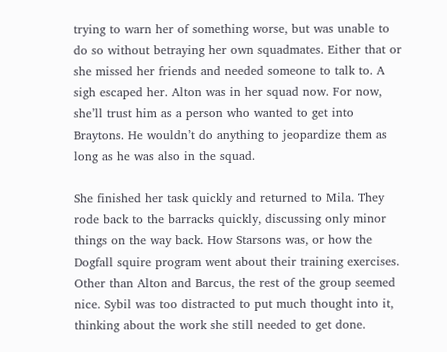trying to warn her of something worse, but was unable to do so without betraying her own squadmates. Either that or she missed her friends and needed someone to talk to. A sigh escaped her. Alton was in her squad now. For now, she’ll trust him as a person who wanted to get into Braytons. He wouldn’t do anything to jeopardize them as long as he was also in the squad.

She finished her task quickly and returned to Mila. They rode back to the barracks quickly, discussing only minor things on the way back. How Starsons was, or how the Dogfall squire program went about their training exercises. Other than Alton and Barcus, the rest of the group seemed nice. Sybil was too distracted to put much thought into it, thinking about the work she still needed to get done.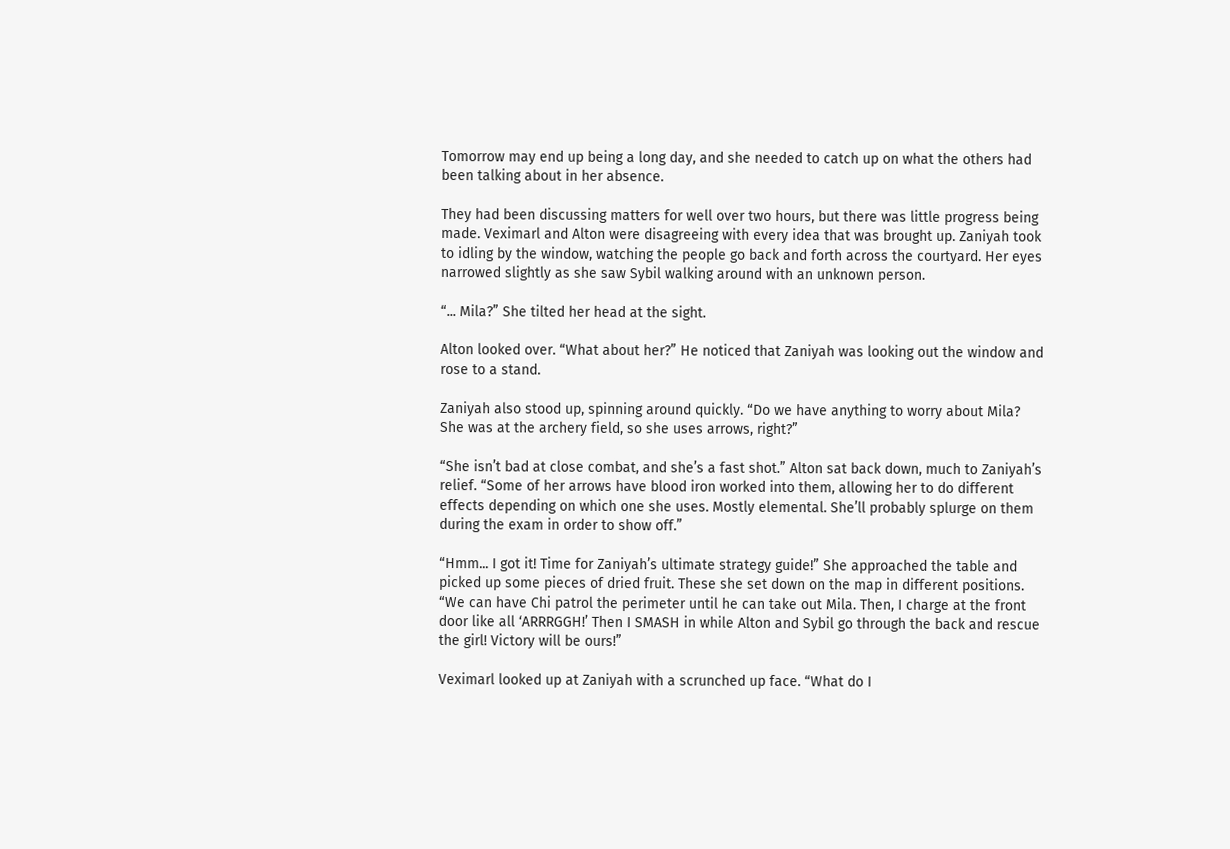Tomorrow may end up being a long day, and she needed to catch up on what the others had been talking about in her absence.

They had been discussing matters for well over two hours, but there was little progress being made. Veximarl and Alton were disagreeing with every idea that was brought up. Zaniyah took to idling by the window, watching the people go back and forth across the courtyard. Her eyes narrowed slightly as she saw Sybil walking around with an unknown person.

“... Mila?” She tilted her head at the sight.

Alton looked over. “What about her?” He noticed that Zaniyah was looking out the window and rose to a stand.

Zaniyah also stood up, spinning around quickly. “Do we have anything to worry about Mila? She was at the archery field, so she uses arrows, right?”

“She isn’t bad at close combat, and she’s a fast shot.” Alton sat back down, much to Zaniyah’s relief. “Some of her arrows have blood iron worked into them, allowing her to do different effects depending on which one she uses. Mostly elemental. She’ll probably splurge on them during the exam in order to show off.”

“Hmm... I got it! Time for Zaniyah’s ultimate strategy guide!” She approached the table and picked up some pieces of dried fruit. These she set down on the map in different positions. “We can have Chi patrol the perimeter until he can take out Mila. Then, I charge at the front door like all ‘ARRRGGH!’ Then I SMASH in while Alton and Sybil go through the back and rescue the girl! Victory will be ours!”

Veximarl looked up at Zaniyah with a scrunched up face. “What do I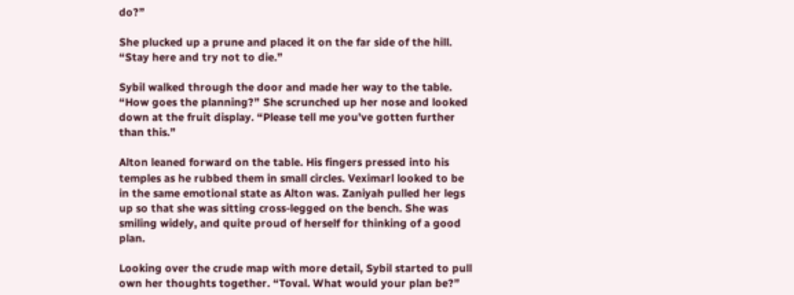do?”

She plucked up a prune and placed it on the far side of the hill. “Stay here and try not to die.”

Sybil walked through the door and made her way to the table. “How goes the planning?” She scrunched up her nose and looked down at the fruit display. “Please tell me you’ve gotten further than this.”

Alton leaned forward on the table. His fingers pressed into his temples as he rubbed them in small circles. Veximarl looked to be in the same emotional state as Alton was. Zaniyah pulled her legs up so that she was sitting cross-legged on the bench. She was smiling widely, and quite proud of herself for thinking of a good plan.

Looking over the crude map with more detail, Sybil started to pull own her thoughts together. “Toval. What would your plan be?”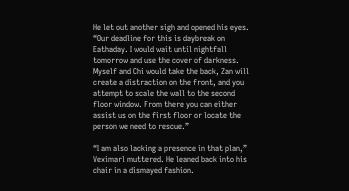He let out another sigh and opened his eyes. “Our deadline for this is daybreak on Eathaday. I would wait until nightfall tomorrow and use the cover of darkness. Myself and Chi would take the back, Zan will create a distraction on the front, and you attempt to scale the wall to the second floor window. From there you can either assist us on the first floor or locate the person we need to rescue.”

“I am also lacking a presence in that plan,” Veximarl muttered. He leaned back into his chair in a dismayed fashion.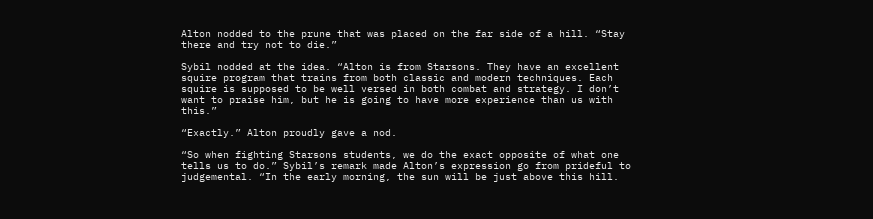Alton nodded to the prune that was placed on the far side of a hill. “Stay there and try not to die.”

Sybil nodded at the idea. “Alton is from Starsons. They have an excellent squire program that trains from both classic and modern techniques. Each squire is supposed to be well versed in both combat and strategy. I don’t want to praise him, but he is going to have more experience than us with this.”

“Exactly.” Alton proudly gave a nod.

“So when fighting Starsons students, we do the exact opposite of what one tells us to do.” Sybil’s remark made Alton’s expression go from prideful to judgemental. “In the early morning, the sun will be just above this hill.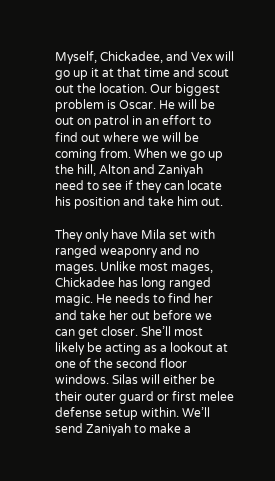Myself, Chickadee, and Vex will go up it at that time and scout out the location. Our biggest problem is Oscar. He will be out on patrol in an effort to find out where we will be coming from. When we go up the hill, Alton and Zaniyah need to see if they can locate his position and take him out.

They only have Mila set with ranged weaponry and no mages. Unlike most mages, Chickadee has long ranged magic. He needs to find her and take her out before we can get closer. She’ll most likely be acting as a lookout at one of the second floor windows. Silas will either be their outer guard or first melee defense setup within. We’ll send Zaniyah to make a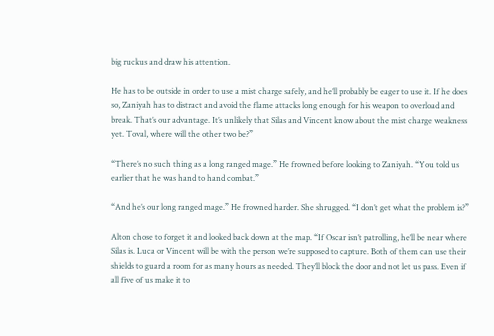big ruckus and draw his attention.

He has to be outside in order to use a mist charge safely, and he’ll probably be eager to use it. If he does so, Zaniyah has to distract and avoid the flame attacks long enough for his weapon to overload and break. That’s our advantage. It’s unlikely that Silas and Vincent know about the mist charge weakness yet. Toval, where will the other two be?”

“There’s no such thing as a long ranged mage.” He frowned before looking to Zaniyah. “You told us earlier that he was hand to hand combat.”

“And he’s our long ranged mage.” He frowned harder. She shrugged. “I don’t get what the problem is?”

Alton chose to forget it and looked back down at the map. “If Oscar isn’t patrolling, he’ll be near where Silas is. Luca or Vincent will be with the person we’re supposed to capture. Both of them can use their shields to guard a room for as many hours as needed. They’ll block the door and not let us pass. Even if all five of us make it to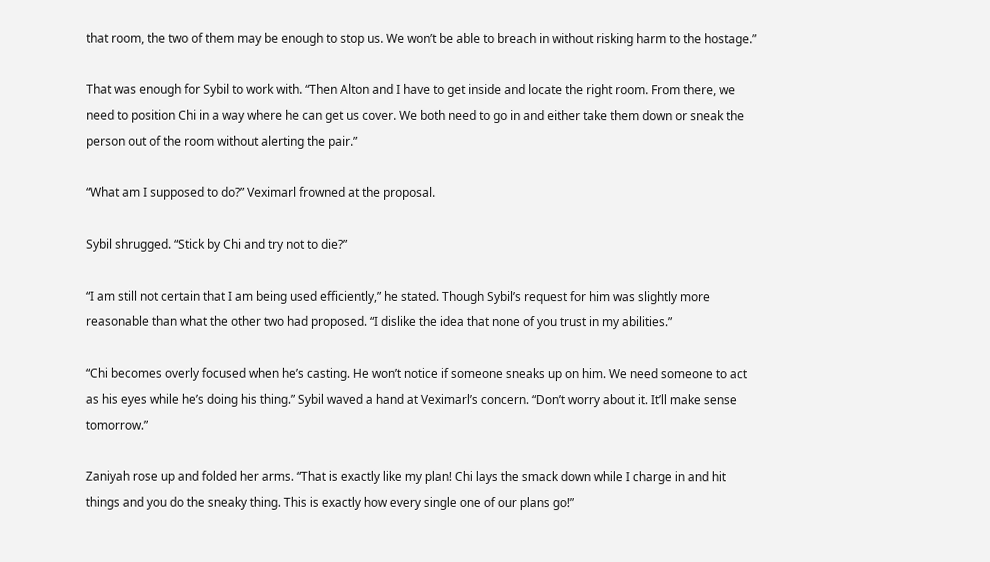that room, the two of them may be enough to stop us. We won’t be able to breach in without risking harm to the hostage.”

That was enough for Sybil to work with. “Then Alton and I have to get inside and locate the right room. From there, we need to position Chi in a way where he can get us cover. We both need to go in and either take them down or sneak the person out of the room without alerting the pair.”

“What am I supposed to do?” Veximarl frowned at the proposal.

Sybil shrugged. “Stick by Chi and try not to die?”

“I am still not certain that I am being used efficiently,” he stated. Though Sybil’s request for him was slightly more reasonable than what the other two had proposed. “I dislike the idea that none of you trust in my abilities.”

“Chi becomes overly focused when he’s casting. He won’t notice if someone sneaks up on him. We need someone to act as his eyes while he’s doing his thing.” Sybil waved a hand at Veximarl’s concern. “Don’t worry about it. It’ll make sense tomorrow.”

Zaniyah rose up and folded her arms. “That is exactly like my plan! Chi lays the smack down while I charge in and hit things and you do the sneaky thing. This is exactly how every single one of our plans go!”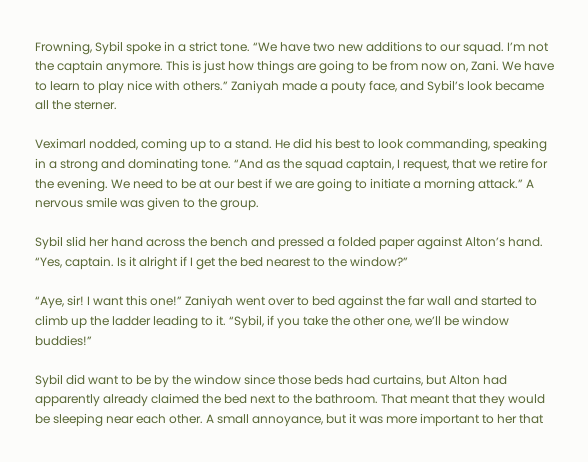Frowning, Sybil spoke in a strict tone. “We have two new additions to our squad. I’m not the captain anymore. This is just how things are going to be from now on, Zani. We have to learn to play nice with others.” Zaniyah made a pouty face, and Sybil’s look became all the sterner.

Veximarl nodded, coming up to a stand. He did his best to look commanding, speaking in a strong and dominating tone. “And as the squad captain, I request, that we retire for the evening. We need to be at our best if we are going to initiate a morning attack.” A nervous smile was given to the group.

Sybil slid her hand across the bench and pressed a folded paper against Alton’s hand. “Yes, captain. Is it alright if I get the bed nearest to the window?”

“Aye, sir! I want this one!” Zaniyah went over to bed against the far wall and started to climb up the ladder leading to it. “Sybil, if you take the other one, we’ll be window buddies!”

Sybil did want to be by the window since those beds had curtains, but Alton had apparently already claimed the bed next to the bathroom. That meant that they would be sleeping near each other. A small annoyance, but it was more important to her that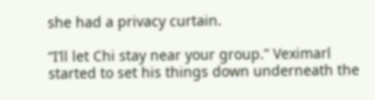she had a privacy curtain.

“I’ll let Chi stay near your group.” Veximarl started to set his things down underneath the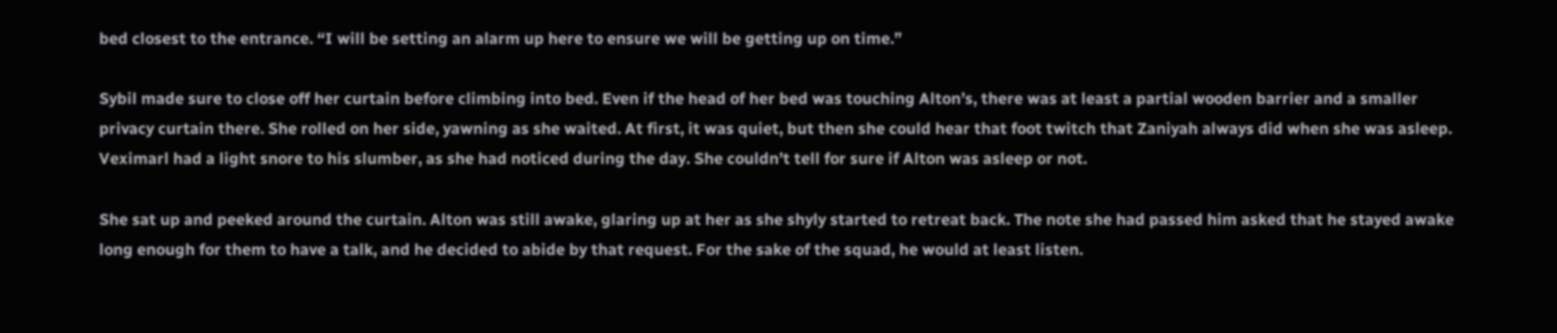bed closest to the entrance. “I will be setting an alarm up here to ensure we will be getting up on time.”

Sybil made sure to close off her curtain before climbing into bed. Even if the head of her bed was touching Alton’s, there was at least a partial wooden barrier and a smaller privacy curtain there. She rolled on her side, yawning as she waited. At first, it was quiet, but then she could hear that foot twitch that Zaniyah always did when she was asleep. Veximarl had a light snore to his slumber, as she had noticed during the day. She couldn’t tell for sure if Alton was asleep or not.

She sat up and peeked around the curtain. Alton was still awake, glaring up at her as she shyly started to retreat back. The note she had passed him asked that he stayed awake long enough for them to have a talk, and he decided to abide by that request. For the sake of the squad, he would at least listen.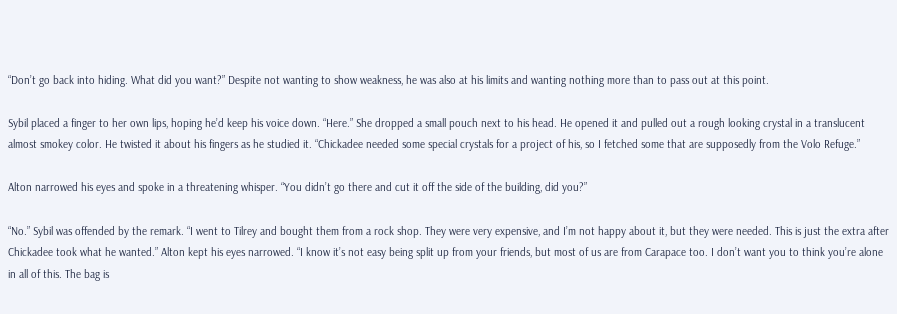“Don’t go back into hiding. What did you want?” Despite not wanting to show weakness, he was also at his limits and wanting nothing more than to pass out at this point.

Sybil placed a finger to her own lips, hoping he’d keep his voice down. “Here.” She dropped a small pouch next to his head. He opened it and pulled out a rough looking crystal in a translucent almost smokey color. He twisted it about his fingers as he studied it. “Chickadee needed some special crystals for a project of his, so I fetched some that are supposedly from the Volo Refuge.”

Alton narrowed his eyes and spoke in a threatening whisper. “You didn’t go there and cut it off the side of the building, did you?”

“No.” Sybil was offended by the remark. “I went to Tilrey and bought them from a rock shop. They were very expensive, and I’m not happy about it, but they were needed. This is just the extra after Chickadee took what he wanted.” Alton kept his eyes narrowed. “I know it’s not easy being split up from your friends, but most of us are from Carapace too. I don’t want you to think you’re alone in all of this. The bag is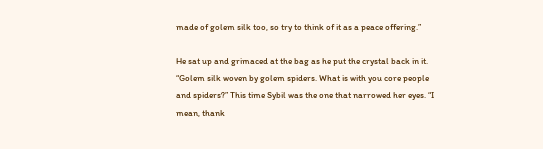made of golem silk too, so try to think of it as a peace offering.”

He sat up and grimaced at the bag as he put the crystal back in it. “Golem silk woven by golem spiders. What is with you core people and spiders?” This time Sybil was the one that narrowed her eyes. “I mean, thank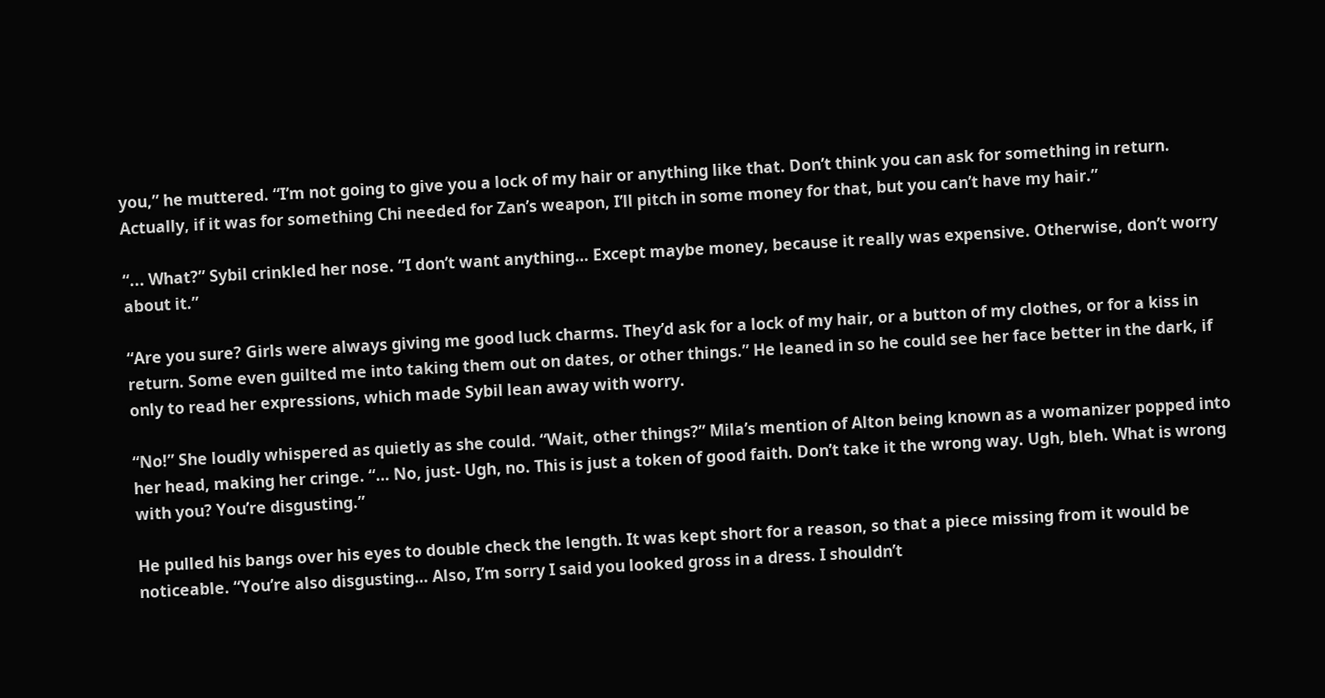you,” he muttered. “I’m not going to give you a lock of my hair or anything like that. Don’t think you can ask for something in return. Actually, if it was for something Chi needed for Zan’s weapon, I’ll pitch in some money for that, but you can’t have my hair.”

“... What?” Sybil crinkled her nose. “I don’t want anything… Except maybe money, because it really was expensive. Otherwise, don’t worry about it.”

“Are you sure? Girls were always giving me good luck charms. They’d ask for a lock of my hair, or a button of my clothes, or for a kiss in return. Some even guilted me into taking them out on dates, or other things.” He leaned in so he could see her face better in the dark, if only to read her expressions, which made Sybil lean away with worry.

“No!” She loudly whispered as quietly as she could. “Wait, other things?” Mila’s mention of Alton being known as a womanizer popped into her head, making her cringe. “… No, just- Ugh, no. This is just a token of good faith. Don’t take it the wrong way. Ugh, bleh. What is wrong with you? You’re disgusting.”

He pulled his bangs over his eyes to double check the length. It was kept short for a reason, so that a piece missing from it would be noticeable. “You’re also disgusting… Also, I’m sorry I said you looked gross in a dress. I shouldn’t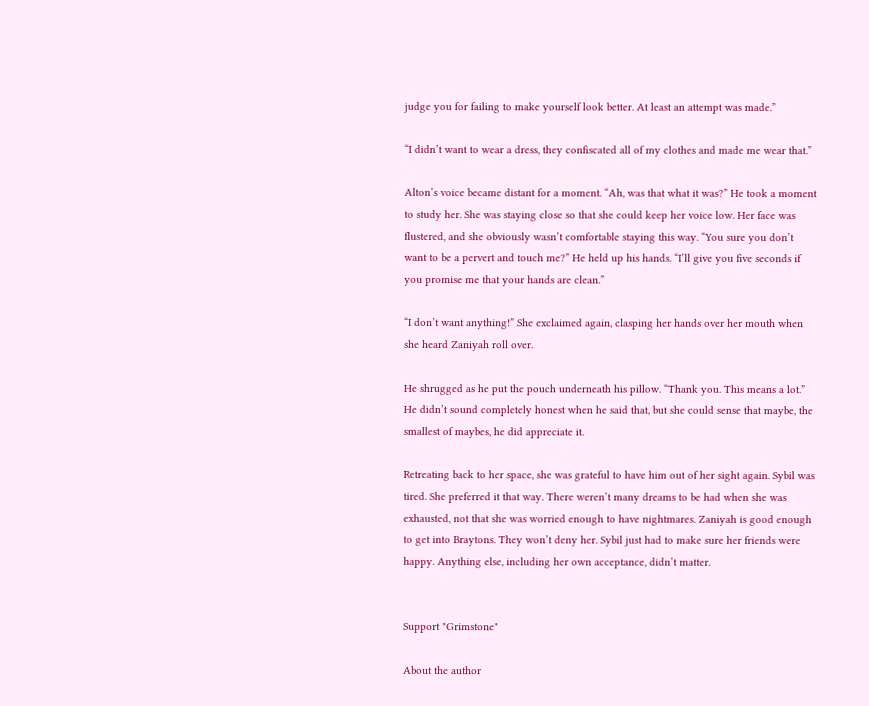judge you for failing to make yourself look better. At least an attempt was made.”

“I didn’t want to wear a dress, they confiscated all of my clothes and made me wear that.”

Alton’s voice became distant for a moment. “Ah, was that what it was?” He took a moment to study her. She was staying close so that she could keep her voice low. Her face was flustered, and she obviously wasn’t comfortable staying this way. “You sure you don’t want to be a pervert and touch me?” He held up his hands. “I’ll give you five seconds if you promise me that your hands are clean.”

“I don’t want anything!” She exclaimed again, clasping her hands over her mouth when she heard Zaniyah roll over.

He shrugged as he put the pouch underneath his pillow. “Thank you. This means a lot.” He didn’t sound completely honest when he said that, but she could sense that maybe, the smallest of maybes, he did appreciate it.

Retreating back to her space, she was grateful to have him out of her sight again. Sybil was tired. She preferred it that way. There weren’t many dreams to be had when she was exhausted, not that she was worried enough to have nightmares. Zaniyah is good enough to get into Braytons. They won’t deny her. Sybil just had to make sure her friends were happy. Anything else, including her own acceptance, didn’t matter.


Support "Grimstone"

About the author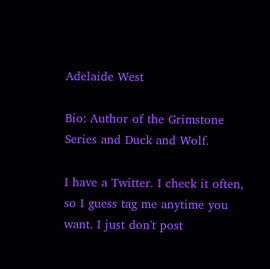Adelaide West

Bio: Author of the Grimstone Series and Duck and Wolf.

I have a Twitter. I check it often, so I guess tag me anytime you want. I just don't post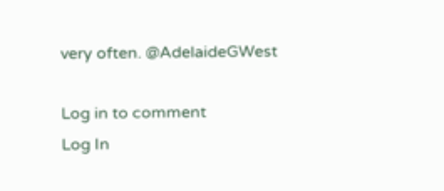very often. @AdelaideGWest

Log in to comment
Log In